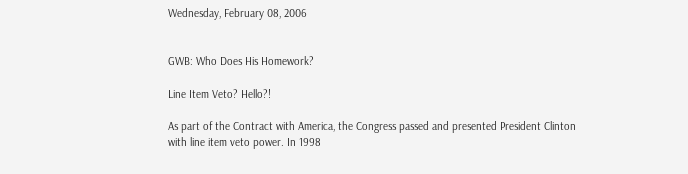Wednesday, February 08, 2006


GWB: Who Does His Homework?

Line Item Veto? Hello?!

As part of the Contract with America, the Congress passed and presented President Clinton with line item veto power. In 1998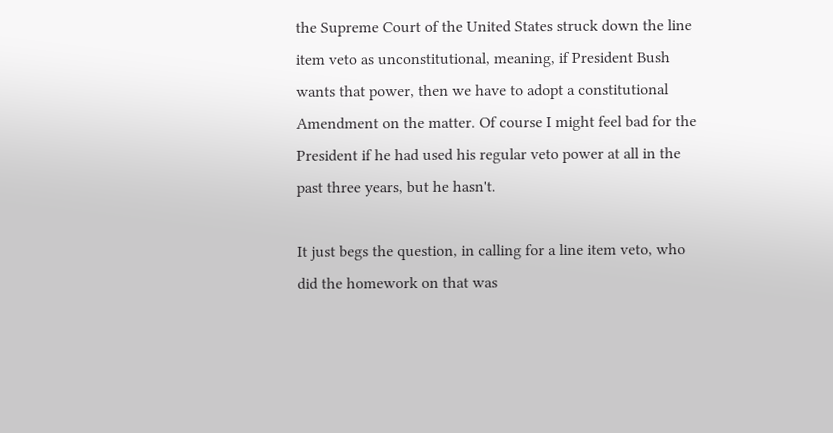the Supreme Court of the United States struck down the line item veto as unconstitutional, meaning, if President Bush wants that power, then we have to adopt a constitutional Amendment on the matter. Of course I might feel bad for the President if he had used his regular veto power at all in the past three years, but he hasn't.

It just begs the question, in calling for a line item veto, who did the homework on that was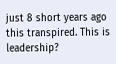just 8 short years ago this transpired. This is leadership?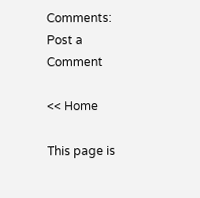Comments: Post a Comment

<< Home

This page is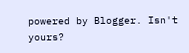powered by Blogger. Isn't yours?